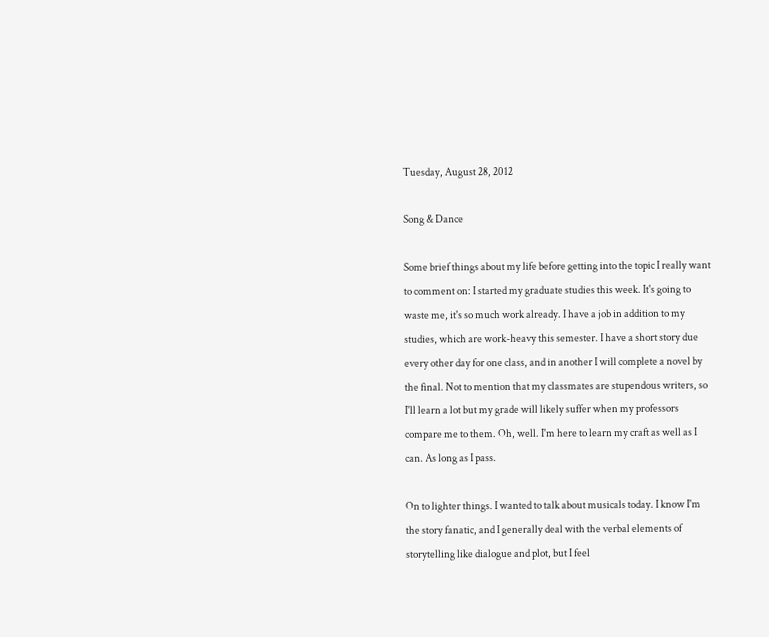Tuesday, August 28, 2012

Song & Dance

Some brief things about my life before getting into the topic I really want to comment on: I started my graduate studies this week. It's going to waste me, it's so much work already. I have a job in addition to my studies, which are work-heavy this semester. I have a short story due every other day for one class, and in another I will complete a novel by the final. Not to mention that my classmates are stupendous writers, so I'll learn a lot but my grade will likely suffer when my professors compare me to them. Oh, well. I'm here to learn my craft as well as I can. As long as I pass.

On to lighter things. I wanted to talk about musicals today. I know I'm the story fanatic, and I generally deal with the verbal elements of storytelling like dialogue and plot, but I feel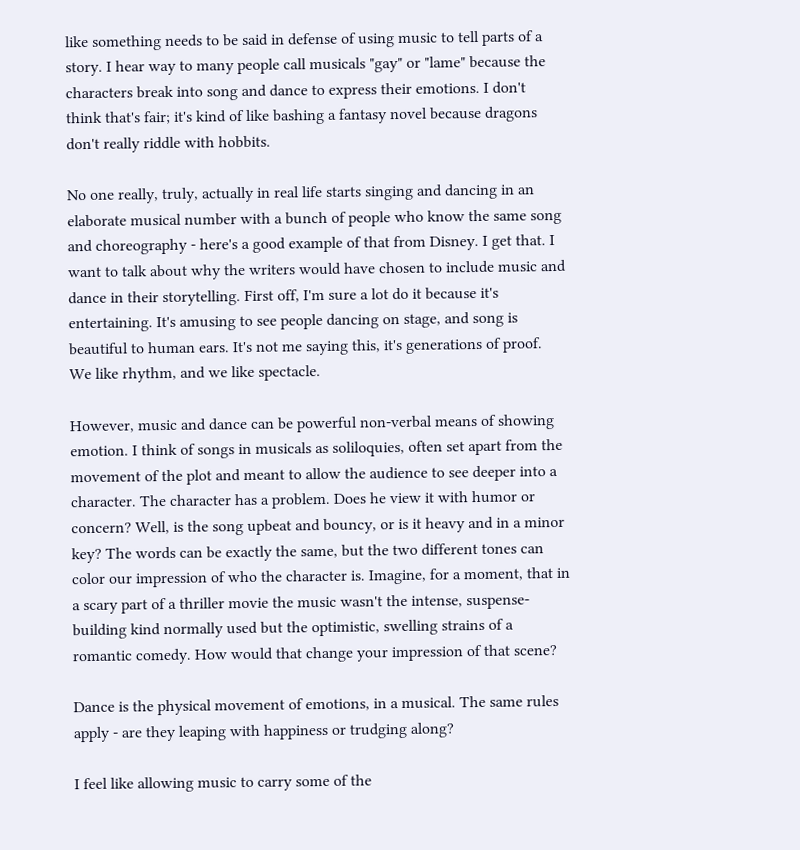like something needs to be said in defense of using music to tell parts of a story. I hear way to many people call musicals "gay" or "lame" because the characters break into song and dance to express their emotions. I don't think that's fair; it's kind of like bashing a fantasy novel because dragons don't really riddle with hobbits.

No one really, truly, actually in real life starts singing and dancing in an elaborate musical number with a bunch of people who know the same song and choreography - here's a good example of that from Disney. I get that. I want to talk about why the writers would have chosen to include music and dance in their storytelling. First off, I'm sure a lot do it because it's entertaining. It's amusing to see people dancing on stage, and song is beautiful to human ears. It's not me saying this, it's generations of proof. We like rhythm, and we like spectacle.

However, music and dance can be powerful non-verbal means of showing emotion. I think of songs in musicals as soliloquies, often set apart from the movement of the plot and meant to allow the audience to see deeper into a character. The character has a problem. Does he view it with humor or concern? Well, is the song upbeat and bouncy, or is it heavy and in a minor key? The words can be exactly the same, but the two different tones can color our impression of who the character is. Imagine, for a moment, that in a scary part of a thriller movie the music wasn't the intense, suspense-building kind normally used but the optimistic, swelling strains of a romantic comedy. How would that change your impression of that scene?

Dance is the physical movement of emotions, in a musical. The same rules apply - are they leaping with happiness or trudging along?

I feel like allowing music to carry some of the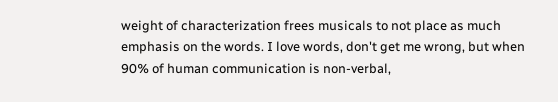weight of characterization frees musicals to not place as much emphasis on the words. I love words, don't get me wrong, but when 90% of human communication is non-verbal,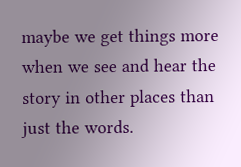maybe we get things more when we see and hear the story in other places than just the words.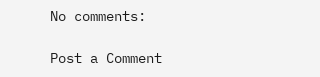No comments:

Post a Comment